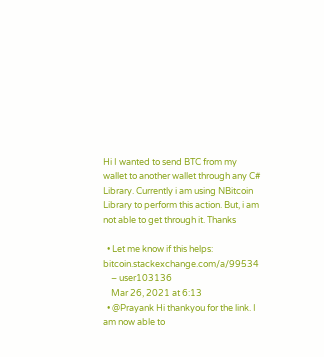Hi I wanted to send BTC from my wallet to another wallet through any C# Library. Currently i am using NBitcoin Library to perform this action. But, i am not able to get through it. Thanks

  • Let me know if this helps: bitcoin.stackexchange.com/a/99534
    – user103136
    Mar 26, 2021 at 6:13
  • @Prayank Hi thankyou for the link. I am now able to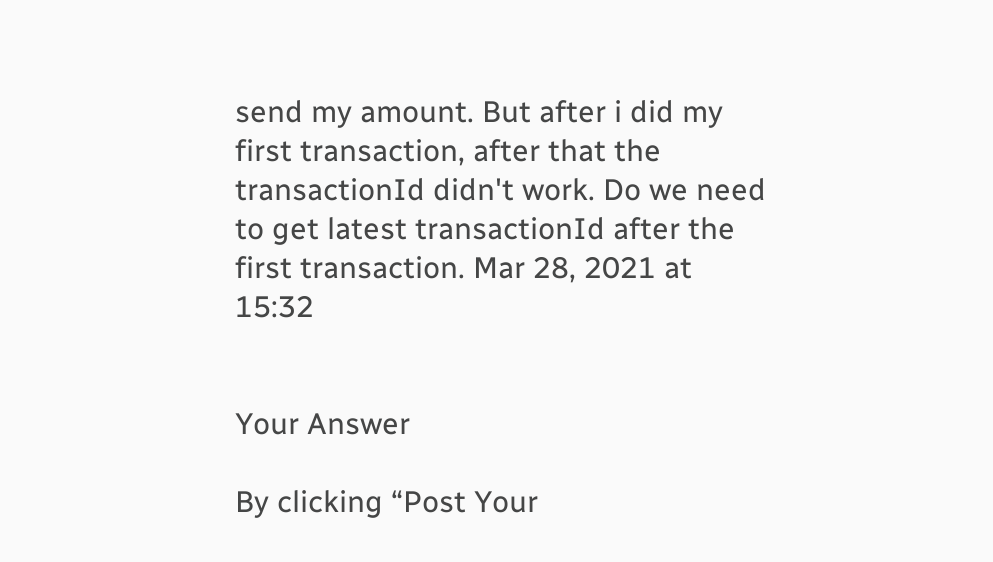send my amount. But after i did my first transaction, after that the transactionId didn't work. Do we need to get latest transactionId after the first transaction. Mar 28, 2021 at 15:32


Your Answer

By clicking “Post Your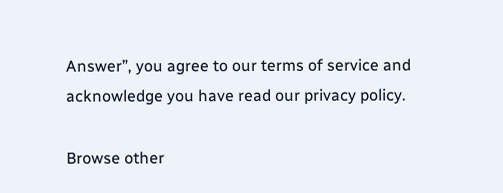Answer”, you agree to our terms of service and acknowledge you have read our privacy policy.

Browse other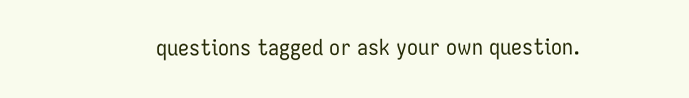questions tagged or ask your own question.